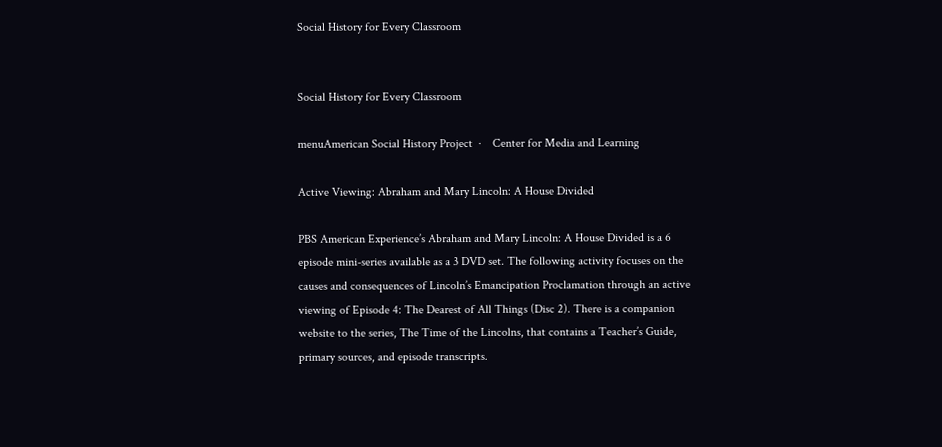Social History for Every Classroom


Social History for Every Classroom

menuAmerican Social History Project  ·    Center for Media and Learning

Active Viewing: Abraham and Mary Lincoln: A House Divided

PBS American Experience’s Abraham and Mary Lincoln: A House Divided is a 6 episode mini-series available as a 3 DVD set. The following activity focuses on the causes and consequences of Lincoln’s Emancipation Proclamation through an active viewing of Episode 4: The Dearest of All Things (Disc 2). There is a companion website to the series, The Time of the Lincolns, that contains a Teacher’s Guide, primary sources, and episode transcripts.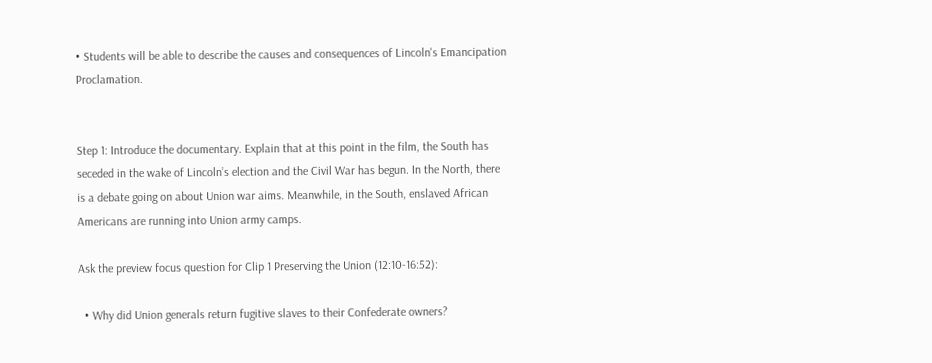• Students will be able to describe the causes and consequences of Lincoln's Emancipation Proclamation.


Step 1: Introduce the documentary. Explain that at this point in the film, the South has seceded in the wake of Lincoln’s election and the Civil War has begun. In the North, there is a debate going on about Union war aims. Meanwhile, in the South, enslaved African Americans are running into Union army camps.

Ask the preview focus question for Clip 1 Preserving the Union (12:10-16:52):

  • Why did Union generals return fugitive slaves to their Confederate owners?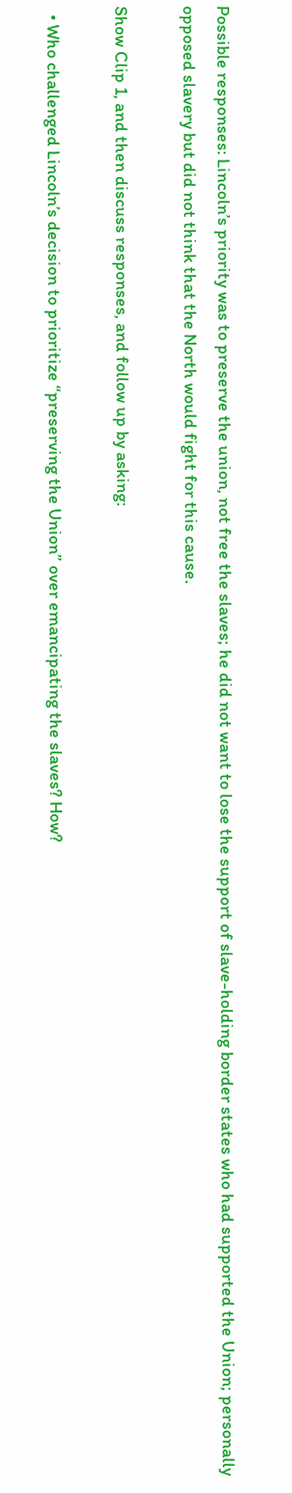Possible responses: Lincoln’s priority was to preserve the union, not free the slaves; he did not want to lose the support of slave-holding border states who had supported the Union; personally opposed slavery but did not think that the North would fight for this cause.

Show Clip 1, and then discuss responses, and follow up by asking:

  • Who challenged Lincoln’s decision to prioritize “preserving the Union” over emancipating the slaves? How?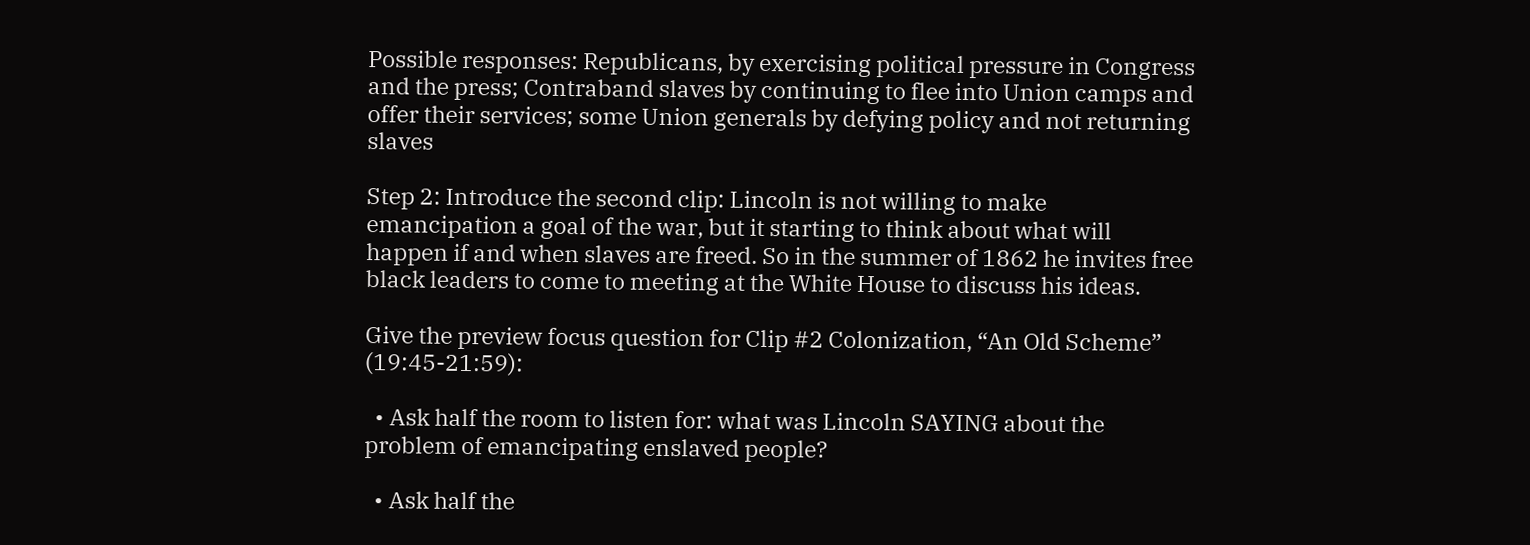Possible responses: Republicans, by exercising political pressure in Congress and the press; Contraband slaves by continuing to flee into Union camps and offer their services; some Union generals by defying policy and not returning slaves

Step 2: Introduce the second clip: Lincoln is not willing to make emancipation a goal of the war, but it starting to think about what will happen if and when slaves are freed. So in the summer of 1862 he invites free black leaders to come to meeting at the White House to discuss his ideas.

Give the preview focus question for Clip #2 Colonization, “An Old Scheme” (19:45-21:59):

  • Ask half the room to listen for: what was Lincoln SAYING about the problem of emancipating enslaved people?

  • Ask half the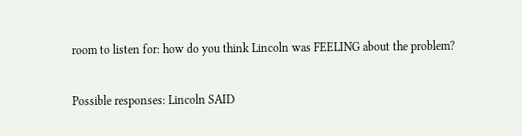room to listen for: how do you think Lincoln was FEELING about the problem?

Possible responses: Lincoln SAID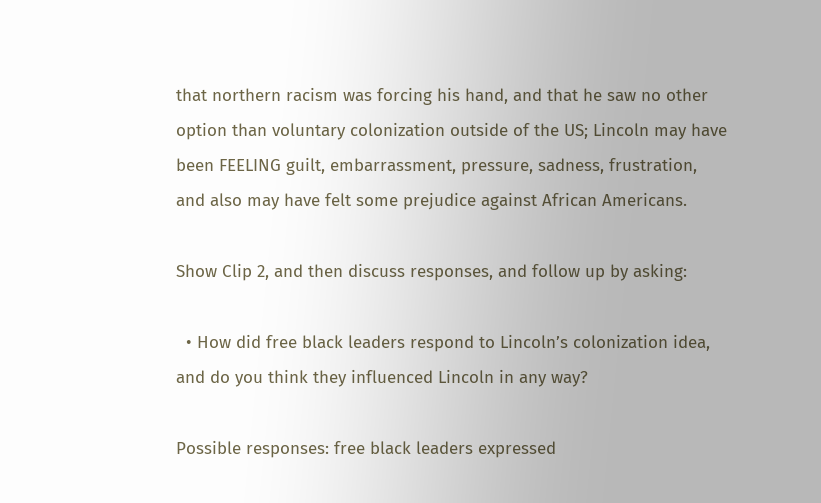that northern racism was forcing his hand, and that he saw no other option than voluntary colonization outside of the US; Lincoln may have been FEELING guilt, embarrassment, pressure, sadness, frustration, and also may have felt some prejudice against African Americans.

Show Clip 2, and then discuss responses, and follow up by asking:

  • How did free black leaders respond to Lincoln’s colonization idea, and do you think they influenced Lincoln in any way?

Possible responses: free black leaders expressed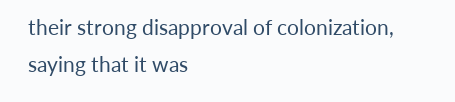their strong disapproval of colonization, saying that it was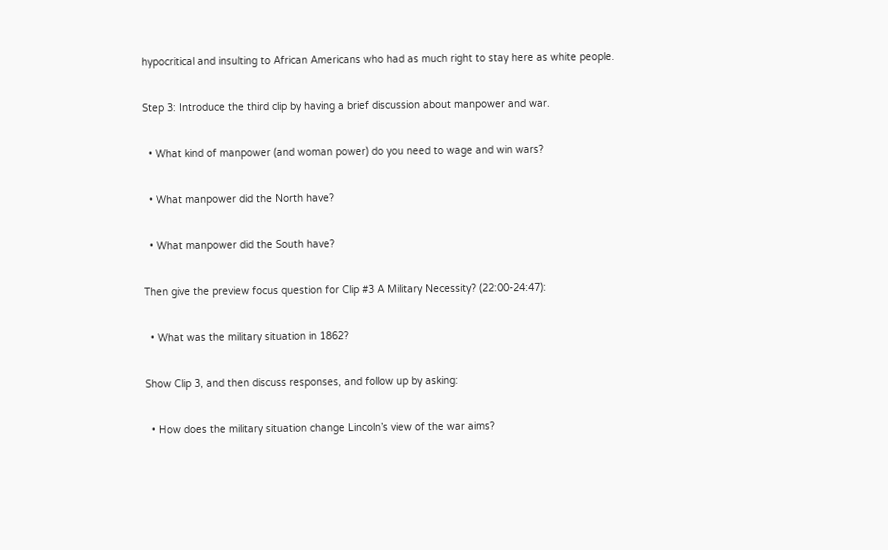hypocritical and insulting to African Americans who had as much right to stay here as white people.

Step 3: Introduce the third clip by having a brief discussion about manpower and war.

  • What kind of manpower (and woman power) do you need to wage and win wars?

  • What manpower did the North have?

  • What manpower did the South have?

Then give the preview focus question for Clip #3 A Military Necessity? (22:00-24:47):

  • What was the military situation in 1862?

Show Clip 3, and then discuss responses, and follow up by asking:

  • How does the military situation change Lincoln’s view of the war aims?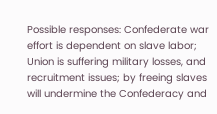Possible responses: Confederate war effort is dependent on slave labor; Union is suffering military losses, and recruitment issues; by freeing slaves will undermine the Confederacy and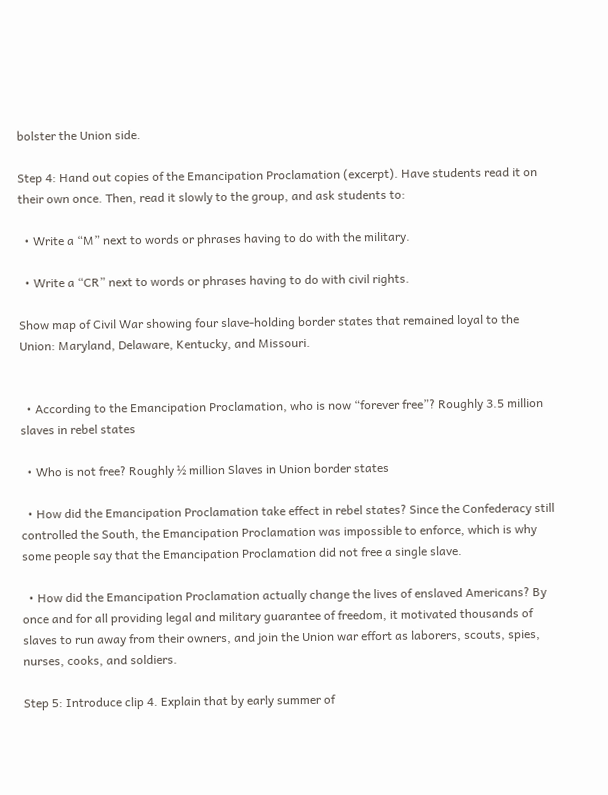bolster the Union side.

Step 4: Hand out copies of the Emancipation Proclamation (excerpt). Have students read it on their own once. Then, read it slowly to the group, and ask students to:

  • Write a “M” next to words or phrases having to do with the military.

  • Write a “CR” next to words or phrases having to do with civil rights.

Show map of Civil War showing four slave-holding border states that remained loyal to the Union: Maryland, Delaware, Kentucky, and Missouri.


  • According to the Emancipation Proclamation, who is now “forever free”? Roughly 3.5 million slaves in rebel states

  • Who is not free? Roughly ½ million Slaves in Union border states

  • How did the Emancipation Proclamation take effect in rebel states? Since the Confederacy still controlled the South, the Emancipation Proclamation was impossible to enforce, which is why some people say that the Emancipation Proclamation did not free a single slave.

  • How did the Emancipation Proclamation actually change the lives of enslaved Americans? By once and for all providing legal and military guarantee of freedom, it motivated thousands of slaves to run away from their owners, and join the Union war effort as laborers, scouts, spies, nurses, cooks, and soldiers.

Step 5: Introduce clip 4. Explain that by early summer of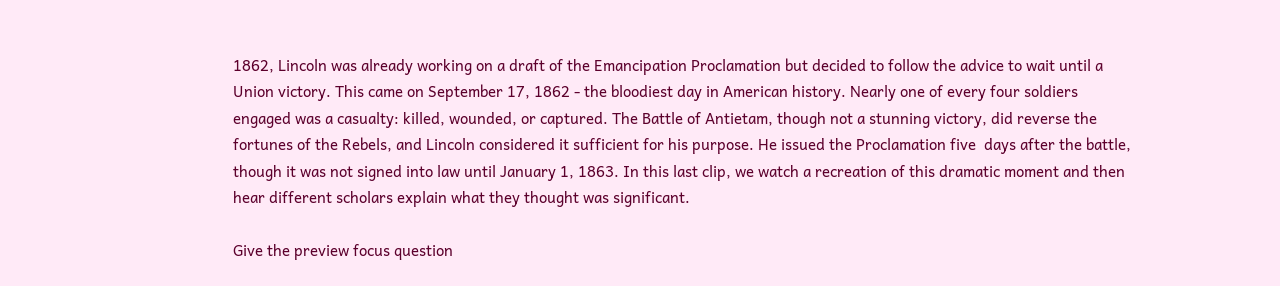1862, Lincoln was already working on a draft of the Emancipation Proclamation but decided to follow the advice to wait until a Union victory. This came on September 17, 1862 - the bloodiest day in American history. Nearly one of every four soldiers engaged was a casualty: killed, wounded, or captured. The Battle of Antietam, though not a stunning victory, did reverse the fortunes of the Rebels, and Lincoln considered it sufficient for his purpose. He issued the Proclamation five  days after the battle, though it was not signed into law until January 1, 1863. In this last clip, we watch a recreation of this dramatic moment and then hear different scholars explain what they thought was significant.

Give the preview focus question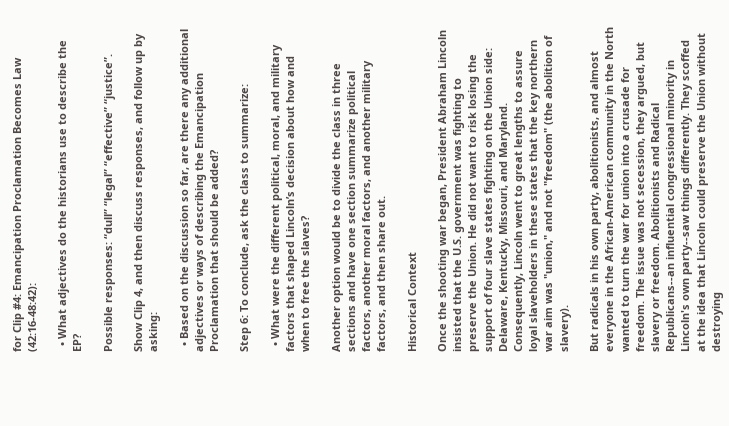for Clip #4: Emancipation Proclamation Becomes Law (42:16-48:42):

  • What adjectives do the historians use to describe the EP?

Possible responses: “dull” “legal” “effective” “justice”.

Show Clip 4, and then discuss responses, and follow up by asking:

  • Based on the discussion so far, are there any additional adjectives or ways of describing the Emancipation Proclamation that should be added?

Step 6: To conclude, ask the class to summarize:

  • What were the different political, moral, and military factors that shaped Lincoln’s decision about how and when to free the slaves?

Another option would be to divide the class in three sections and have one section summarize political factors, another moral factors, and another military factors, and then share out.

Historical Context

Once the shooting war began, President Abraham Lincoln insisted that the U.S. government was fighting to preserve the Union. He did not want to risk losing the support of four slave states fighting on the Union side: Delaware, Kentucky, Missouri, and Maryland. Consequently, Lincoln went to great lengths to assure loyal slaveholders in these states that the key northern war aim was "union," and not "freedom" (the abolition of slavery).

But radicals in his own party, abolitionists, and almost everyone in the African-American community in the North wanted to turn the war for union into a crusade for freedom. The issue was not secession, they argued, but slavery or freedom. Abolitionists and Radical Republicans--an influential congressional minority in Lincoln's own party--saw things differently. They scoffed at the idea that Lincoln could preserve the Union without destroying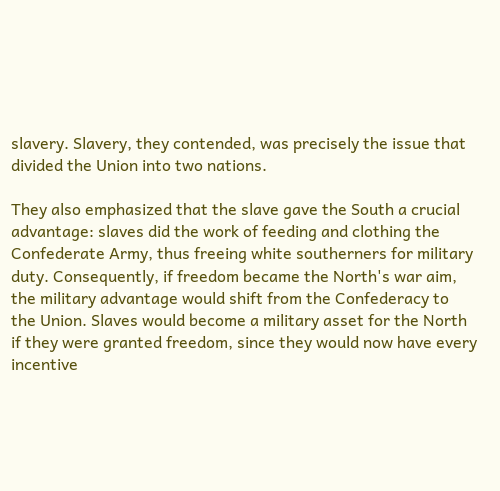slavery. Slavery, they contended, was precisely the issue that divided the Union into two nations.

They also emphasized that the slave gave the South a crucial advantage: slaves did the work of feeding and clothing the Confederate Army, thus freeing white southerners for military duty. Consequently, if freedom became the North's war aim, the military advantage would shift from the Confederacy to the Union. Slaves would become a military asset for the North if they were granted freedom, since they would now have every incentive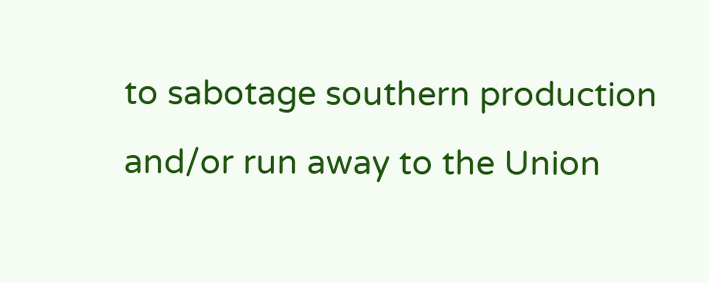to sabotage southern production and/or run away to the Union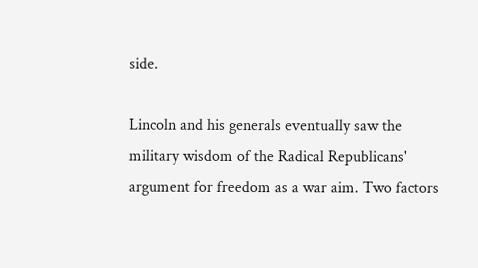side.

Lincoln and his generals eventually saw the military wisdom of the Radical Republicans' argument for freedom as a war aim. Two factors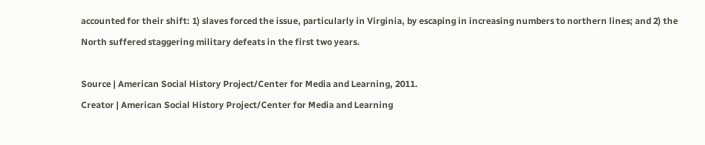accounted for their shift: 1) slaves forced the issue, particularly in Virginia, by escaping in increasing numbers to northern lines; and 2) the North suffered staggering military defeats in the first two years.

Source | American Social History Project/Center for Media and Learning, 2011.
Creator | American Social History Project/Center for Media and Learning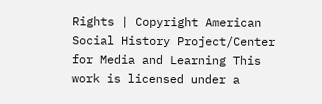Rights | Copyright American Social History Project/Center for Media and Learning This work is licensed under a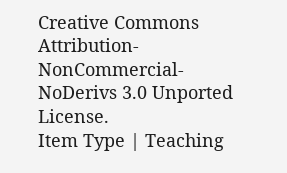Creative Commons Attribution-NonCommercial-NoDerivs 3.0 Unported License.
Item Type | Teaching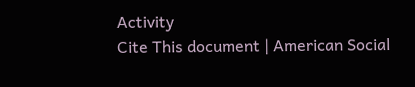Activity
Cite This document | American Social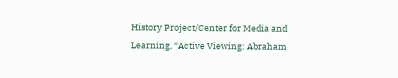History Project/Center for Media and Learning, “Active Viewing: Abraham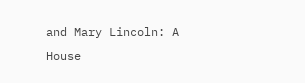and Mary Lincoln: A House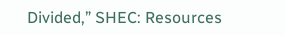Divided,” SHEC: Resources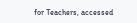for Teachers, accessed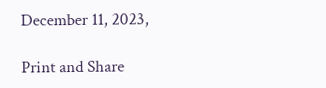December 11, 2023,

Print and Share